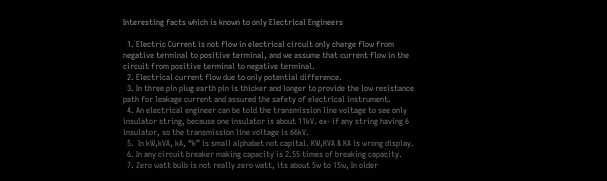Interesting facts which is known to only Electrical Engineers

  1. Electric Current is not flow in electrical circuit only charge flow from negative terminal to positive terminal, and we assume that current flow in the circuit from positive terminal to negative terminal.
  2. Electrical current flow due to only potential difference.
  3. In three pin plug earth pin is thicker and longer to provide the low resistance path for leakage current and assured the safety of electrical instrument.
  4. An electrical engineer can be told the transmission line voltage to see only insulator string, because one insulator is about 11kV. ex- if any string having 6 insulator, so the transmission line voltage is 66kV.
  5.  In kW,kVA, kA, “k” is small alphabet not capital. KW,KVA & KA is wrong display.
  6. In any circuit breaker making capacity is 2.55 times of breaking capacity.
  7. Zero watt bulb is not really zero watt, its about 5w to 15w, In older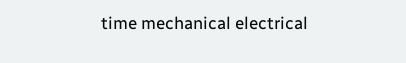time mechanical electrical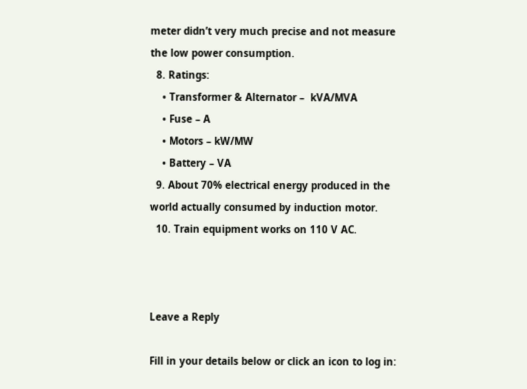meter didn’t very much precise and not measure the low power consumption.
  8. Ratings:
    • Transformer & Alternator –  kVA/MVA
    • Fuse – A
    • Motors – kW/MW
    • Battery – VA
  9. About 70% electrical energy produced in the world actually consumed by induction motor.
  10. Train equipment works on 110 V AC.



Leave a Reply

Fill in your details below or click an icon to log in: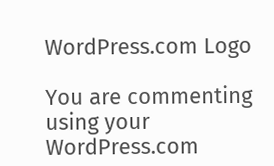WordPress.com Logo

You are commenting using your WordPress.com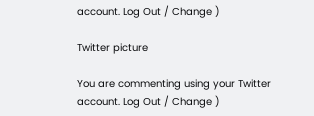account. Log Out / Change )

Twitter picture

You are commenting using your Twitter account. Log Out / Change )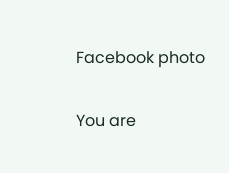Facebook photo

You are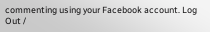commenting using your Facebook account. Log Out /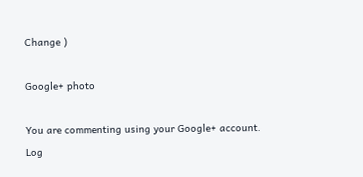Change )

Google+ photo

You are commenting using your Google+ account. Log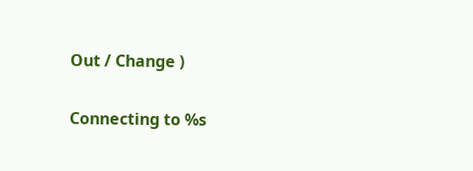Out / Change )

Connecting to %s